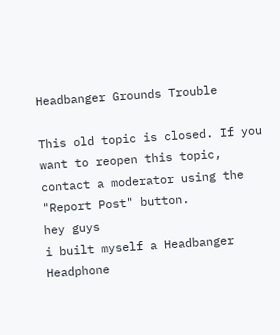Headbanger Grounds Trouble

This old topic is closed. If you want to reopen this topic, contact a moderator using the "Report Post" button.
hey guys
i built myself a Headbanger Headphone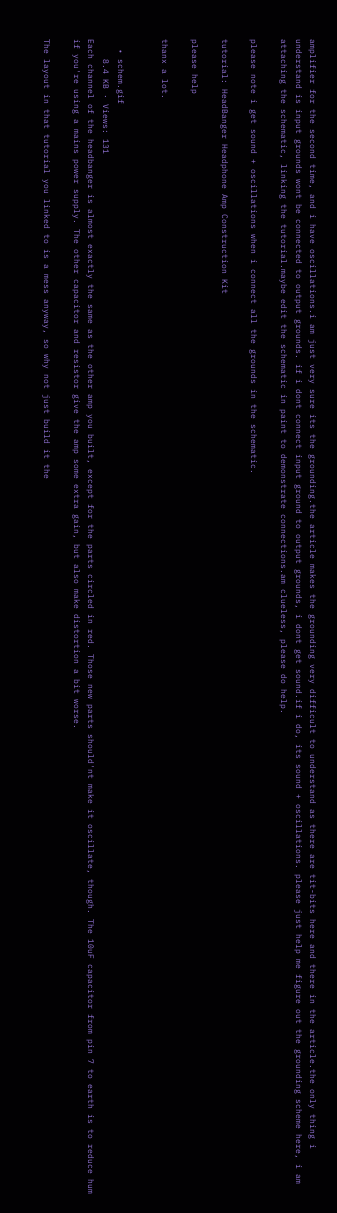amplifier for the second time, and i have oscillations.i am just very sure its the grounding.the article makes the grounding very difficult to understand as there are tit-bits here and there in the article.the only thing i understand is input grounds wont be connected to output grounds. if i dont connect input ground to output grounds, i dont get sound.if i do, its sound + oscillations. please just help me figure out the grounding scheme here, i am attaching the schematic, linking the tutorial.maybe edit the schematic in paint to demonstrate connections.am clueless, please do help.

please note i get sound + oscillations when i connect all the grounds in the schematic.

tutorial: HeadBanger Headphone Amp Construction Kit

please help

thanx a lot.


  • schem.gif
    8.4 KB · Views: 131
Each channel of the headbanger is almost exactly the same as the other amp you built, except for the parts circled in red. Those new parts should'nt make it oscillate, though. The 10uF capacitor from pin 7 to earth is to reduce hum if you're using a mains power supply. The other capacitor and resistor give the amp some extra gain, but also make distortion a bit worse.

The layout in that tutorial you linked to is a mess anyway, so why not just build it the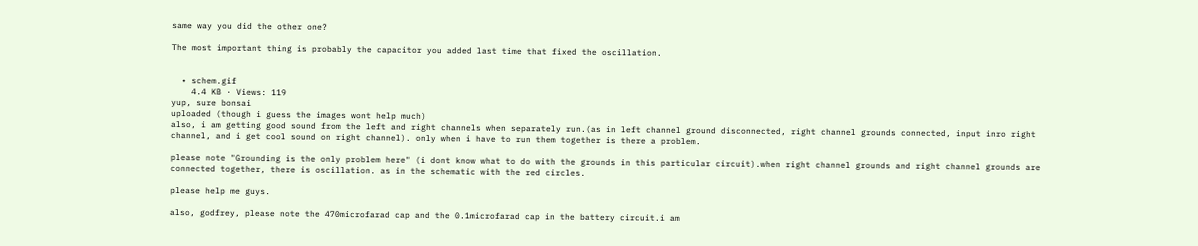same way you did the other one?

The most important thing is probably the capacitor you added last time that fixed the oscillation.


  • schem.gif
    4.4 KB · Views: 119
yup, sure bonsai
uploaded (though i guess the images wont help much)
also, i am getting good sound from the left and right channels when separately run.(as in left channel ground disconnected, right channel grounds connected, input inro right channel, and i get cool sound on right channel). only when i have to run them together is there a problem.

please note "Grounding is the only problem here" (i dont know what to do with the grounds in this particular circuit).when right channel grounds and right channel grounds are connected together, there is oscillation. as in the schematic with the red circles.

please help me guys.

also, godfrey, please note the 470microfarad cap and the 0.1microfarad cap in the battery circuit.i am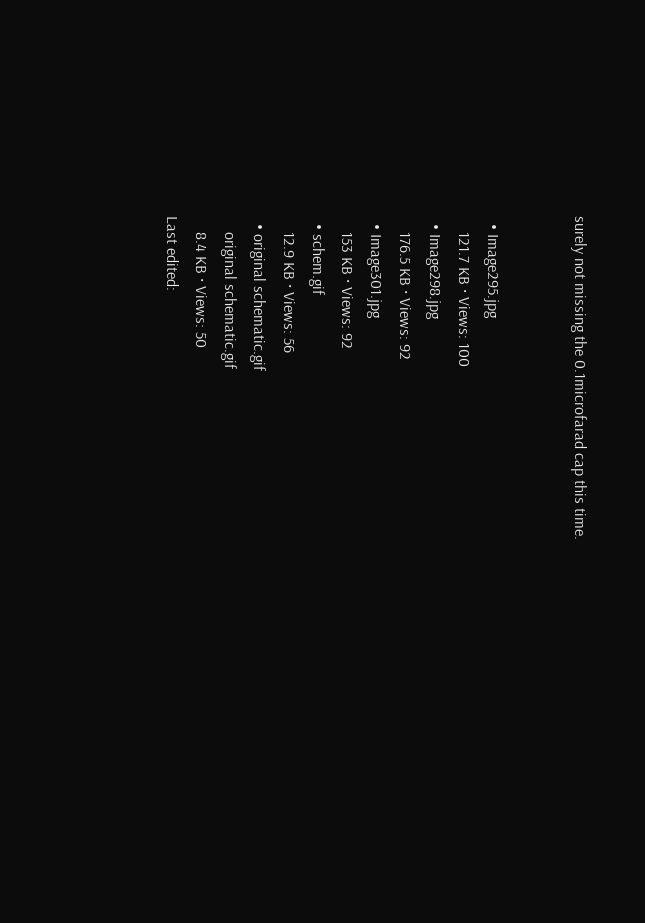surely not missing the 0.1microfarad cap this time.


  • Image295.jpg
    121.7 KB · Views: 100
  • Image298.jpg
    176.5 KB · Views: 92
  • Image301.jpg
    153 KB · Views: 92
  • schem.gif
    12.9 KB · Views: 56
  • original schematic.gif
    original schematic.gif
    8.4 KB · Views: 50
Last edited: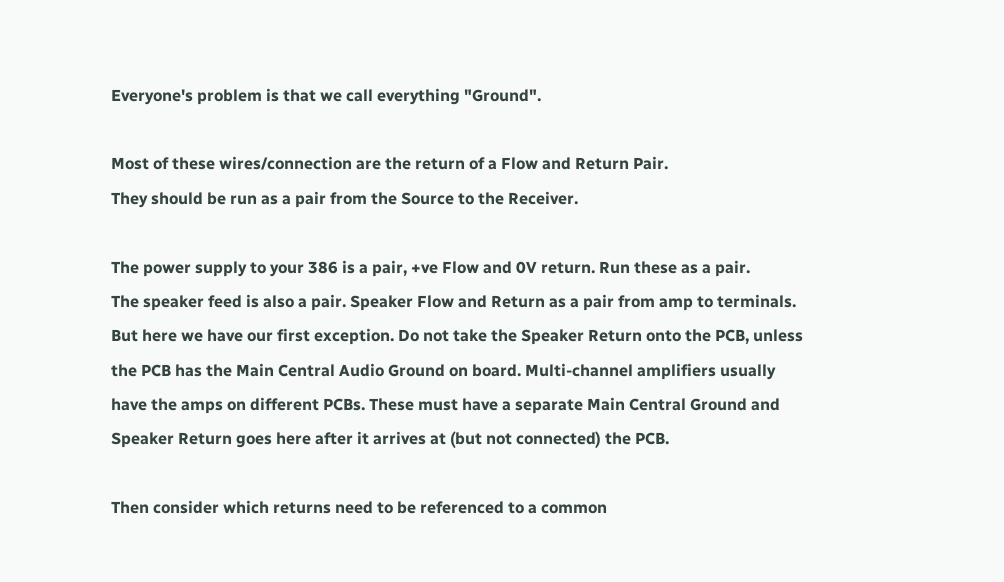Everyone's problem is that we call everything "Ground".

Most of these wires/connection are the return of a Flow and Return Pair.
They should be run as a pair from the Source to the Receiver.

The power supply to your 386 is a pair, +ve Flow and 0V return. Run these as a pair.
The speaker feed is also a pair. Speaker Flow and Return as a pair from amp to terminals. But here we have our first exception. Do not take the Speaker Return onto the PCB, unless the PCB has the Main Central Audio Ground on board. Multi-channel amplifiers usually have the amps on different PCBs. These must have a separate Main Central Ground and Speaker Return goes here after it arrives at (but not connected) the PCB.

Then consider which returns need to be referenced to a common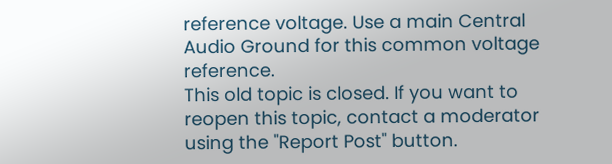reference voltage. Use a main Central Audio Ground for this common voltage reference.
This old topic is closed. If you want to reopen this topic, contact a moderator using the "Report Post" button.